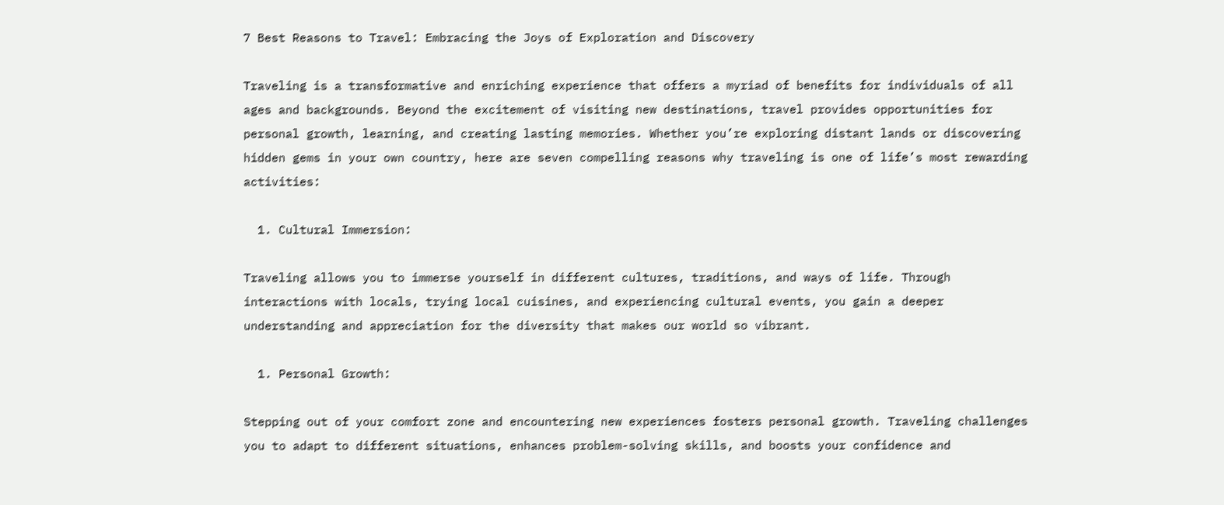7 Best Reasons to Travel: Embracing the Joys of Exploration and Discovery

Traveling is a transformative and enriching experience that offers a myriad of benefits for individuals of all ages and backgrounds. Beyond the excitement of visiting new destinations, travel provides opportunities for personal growth, learning, and creating lasting memories. Whether you’re exploring distant lands or discovering hidden gems in your own country, here are seven compelling reasons why traveling is one of life’s most rewarding activities:

  1. Cultural Immersion:

Traveling allows you to immerse yourself in different cultures, traditions, and ways of life. Through interactions with locals, trying local cuisines, and experiencing cultural events, you gain a deeper understanding and appreciation for the diversity that makes our world so vibrant.

  1. Personal Growth:

Stepping out of your comfort zone and encountering new experiences fosters personal growth. Traveling challenges you to adapt to different situations, enhances problem-solving skills, and boosts your confidence and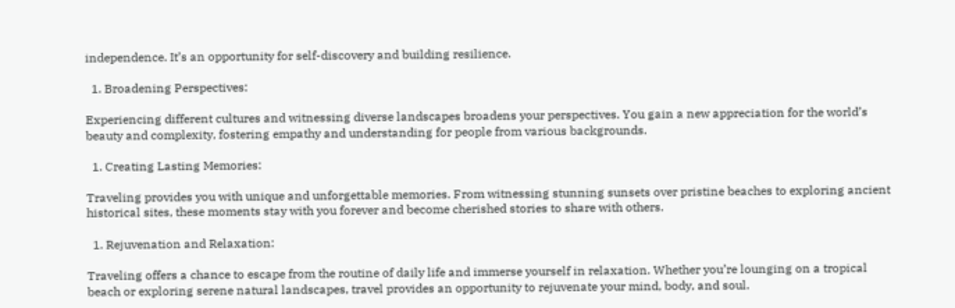independence. It’s an opportunity for self-discovery and building resilience.

  1. Broadening Perspectives:

Experiencing different cultures and witnessing diverse landscapes broadens your perspectives. You gain a new appreciation for the world’s beauty and complexity, fostering empathy and understanding for people from various backgrounds.

  1. Creating Lasting Memories:

Traveling provides you with unique and unforgettable memories. From witnessing stunning sunsets over pristine beaches to exploring ancient historical sites, these moments stay with you forever and become cherished stories to share with others.

  1. Rejuvenation and Relaxation:

Traveling offers a chance to escape from the routine of daily life and immerse yourself in relaxation. Whether you’re lounging on a tropical beach or exploring serene natural landscapes, travel provides an opportunity to rejuvenate your mind, body, and soul.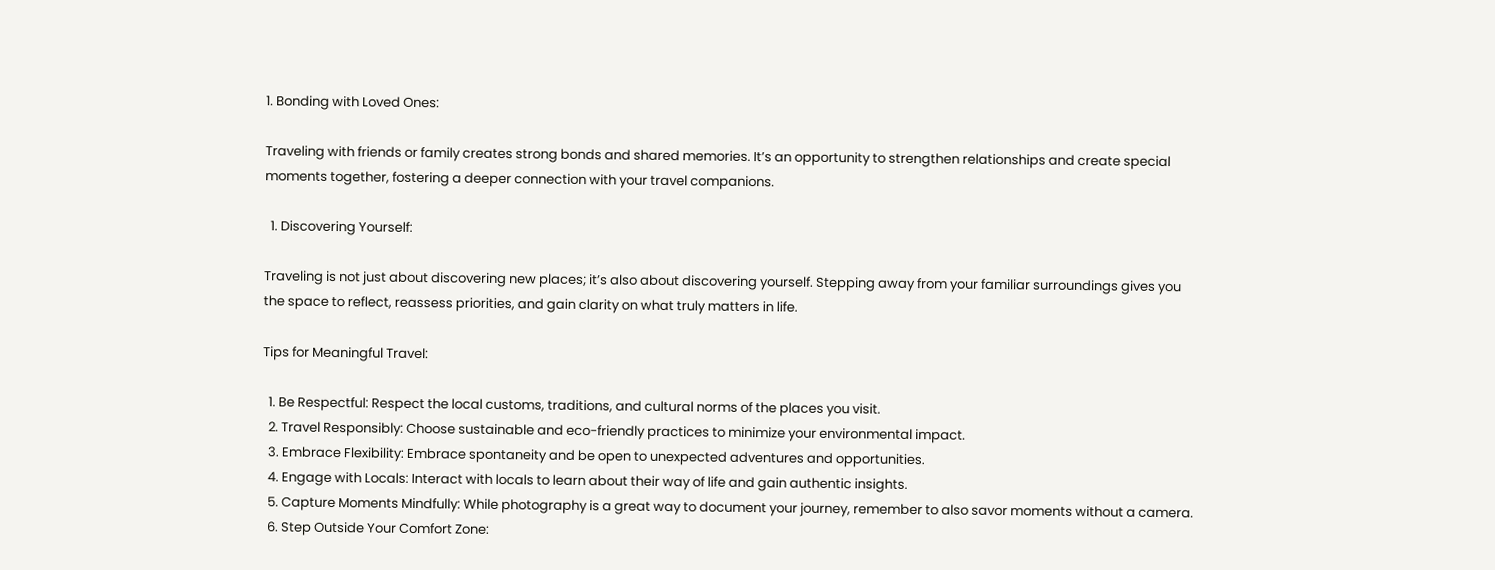1. Bonding with Loved Ones:

Traveling with friends or family creates strong bonds and shared memories. It’s an opportunity to strengthen relationships and create special moments together, fostering a deeper connection with your travel companions.

  1. Discovering Yourself:

Traveling is not just about discovering new places; it’s also about discovering yourself. Stepping away from your familiar surroundings gives you the space to reflect, reassess priorities, and gain clarity on what truly matters in life.

Tips for Meaningful Travel:

  1. Be Respectful: Respect the local customs, traditions, and cultural norms of the places you visit.
  2. Travel Responsibly: Choose sustainable and eco-friendly practices to minimize your environmental impact.
  3. Embrace Flexibility: Embrace spontaneity and be open to unexpected adventures and opportunities.
  4. Engage with Locals: Interact with locals to learn about their way of life and gain authentic insights.
  5. Capture Moments Mindfully: While photography is a great way to document your journey, remember to also savor moments without a camera.
  6. Step Outside Your Comfort Zone: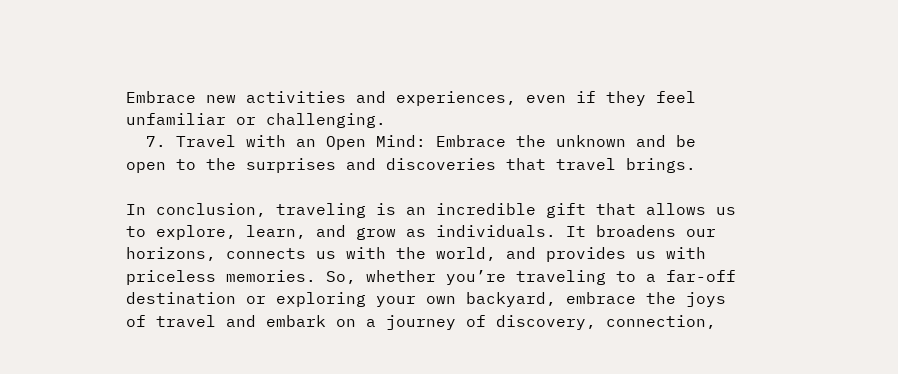Embrace new activities and experiences, even if they feel unfamiliar or challenging.
  7. Travel with an Open Mind: Embrace the unknown and be open to the surprises and discoveries that travel brings.

In conclusion, traveling is an incredible gift that allows us to explore, learn, and grow as individuals. It broadens our horizons, connects us with the world, and provides us with priceless memories. So, whether you’re traveling to a far-off destination or exploring your own backyard, embrace the joys of travel and embark on a journey of discovery, connection,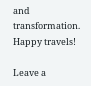and transformation. Happy travels!

Leave a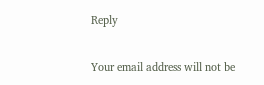Reply

Your email address will not be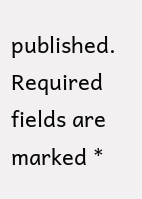published. Required fields are marked *